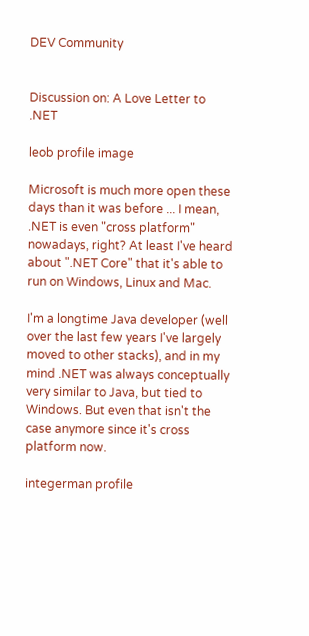DEV Community


Discussion on: A Love Letter to .NET

leob profile image

Microsoft is much more open these days than it was before ... I mean, .NET is even "cross platform" nowadays, right? At least I've heard about ".NET Core" that it's able to run on Windows, Linux and Mac.

I'm a longtime Java developer (well over the last few years I've largely moved to other stacks), and in my mind .NET was always conceptually very similar to Java, but tied to Windows. But even that isn't the case anymore since it's cross platform now.

integerman profile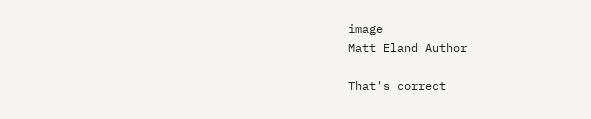image
Matt Eland Author

That's correct